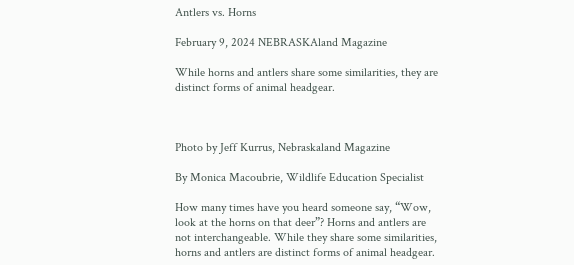Antlers vs. Horns

February 9, 2024 NEBRASKAland Magazine

While horns and antlers share some similarities, they are distinct forms of animal headgear.



Photo by Jeff Kurrus, Nebraskaland Magazine

By Monica Macoubrie, Wildlife Education Specialist

How many times have you heard someone say, “Wow, look at the horns on that deer”? Horns and antlers are not interchangeable. While they share some similarities, horns and antlers are distinct forms of animal headgear.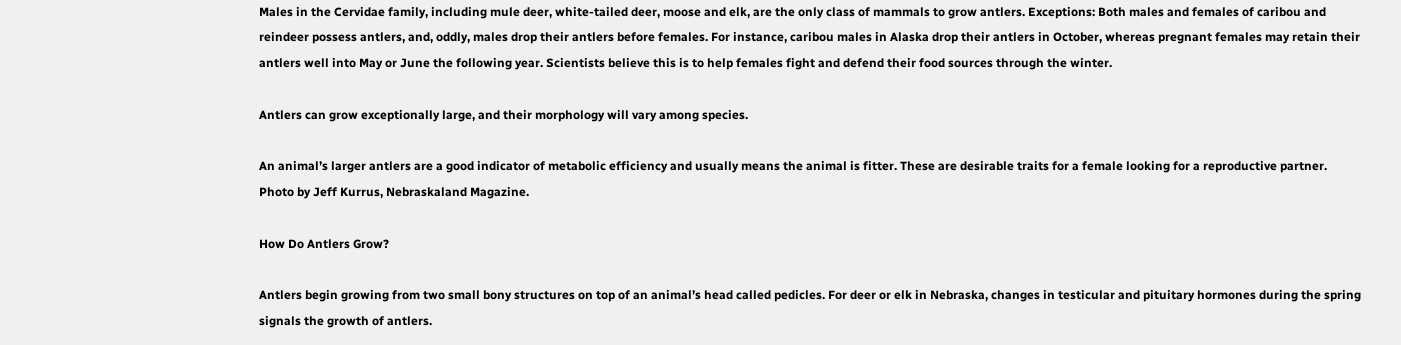Males in the Cervidae family, including mule deer, white-tailed deer, moose and elk, are the only class of mammals to grow antlers. Exceptions: Both males and females of caribou and reindeer possess antlers, and, oddly, males drop their antlers before females. For instance, caribou males in Alaska drop their antlers in October, whereas pregnant females may retain their antlers well into May or June the following year. Scientists believe this is to help females fight and defend their food sources through the winter.

Antlers can grow exceptionally large, and their morphology will vary among species.

An animal’s larger antlers are a good indicator of metabolic efficiency and usually means the animal is fitter. These are desirable traits for a female looking for a reproductive partner. Photo by Jeff Kurrus, Nebraskaland Magazine.

How Do Antlers Grow?

Antlers begin growing from two small bony structures on top of an animal’s head called pedicles. For deer or elk in Nebraska, changes in testicular and pituitary hormones during the spring signals the growth of antlers.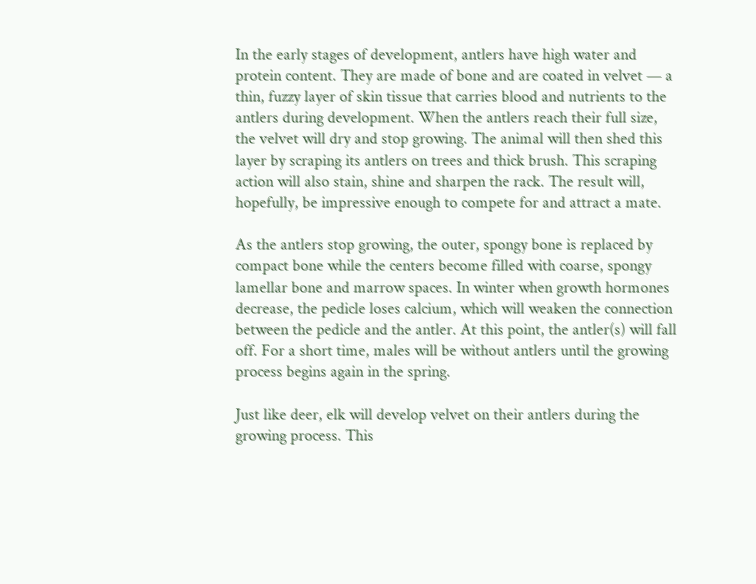In the early stages of development, antlers have high water and protein content. They are made of bone and are coated in velvet — a thin, fuzzy layer of skin tissue that carries blood and nutrients to the antlers during development. When the antlers reach their full size, the velvet will dry and stop growing. The animal will then shed this layer by scraping its antlers on trees and thick brush. This scraping action will also stain, shine and sharpen the rack. The result will, hopefully, be impressive enough to compete for and attract a mate.

As the antlers stop growing, the outer, spongy bone is replaced by compact bone while the centers become filled with coarse, spongy lamellar bone and marrow spaces. In winter when growth hormones decrease, the pedicle loses calcium, which will weaken the connection between the pedicle and the antler. At this point, the antler(s) will fall off. For a short time, males will be without antlers until the growing process begins again in the spring.

Just like deer, elk will develop velvet on their antlers during the growing process. This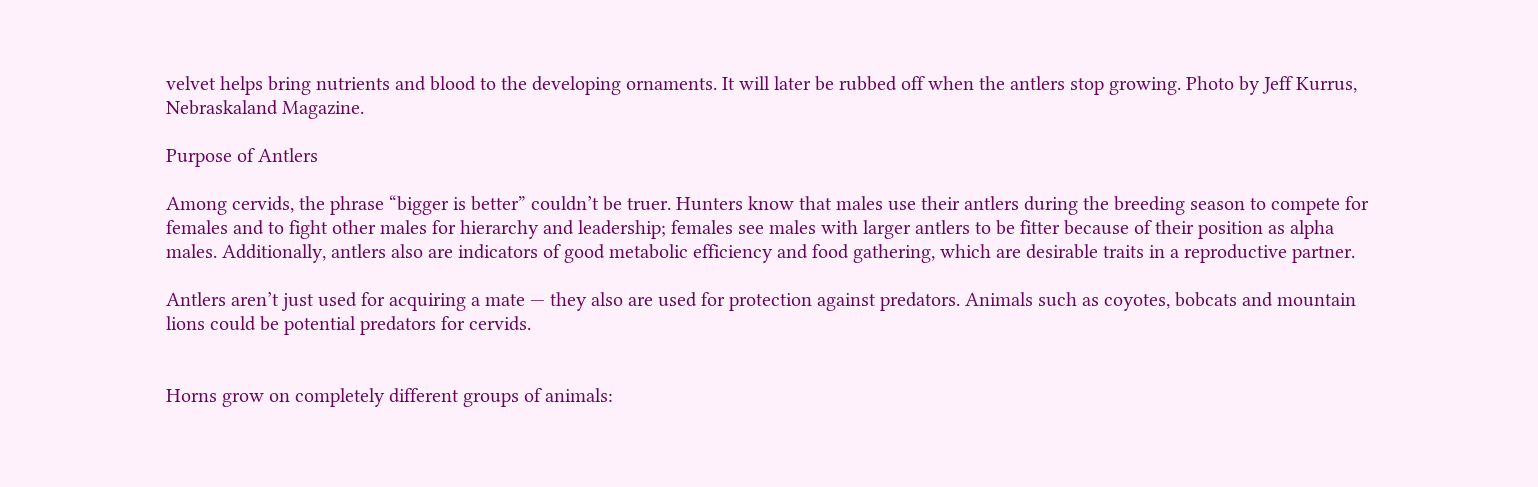velvet helps bring nutrients and blood to the developing ornaments. It will later be rubbed off when the antlers stop growing. Photo by Jeff Kurrus, Nebraskaland Magazine.

Purpose of Antlers

Among cervids, the phrase “bigger is better” couldn’t be truer. Hunters know that males use their antlers during the breeding season to compete for females and to fight other males for hierarchy and leadership; females see males with larger antlers to be fitter because of their position as alpha males. Additionally, antlers also are indicators of good metabolic efficiency and food gathering, which are desirable traits in a reproductive partner.

Antlers aren’t just used for acquiring a mate — they also are used for protection against predators. Animals such as coyotes, bobcats and mountain lions could be potential predators for cervids.


Horns grow on completely different groups of animals: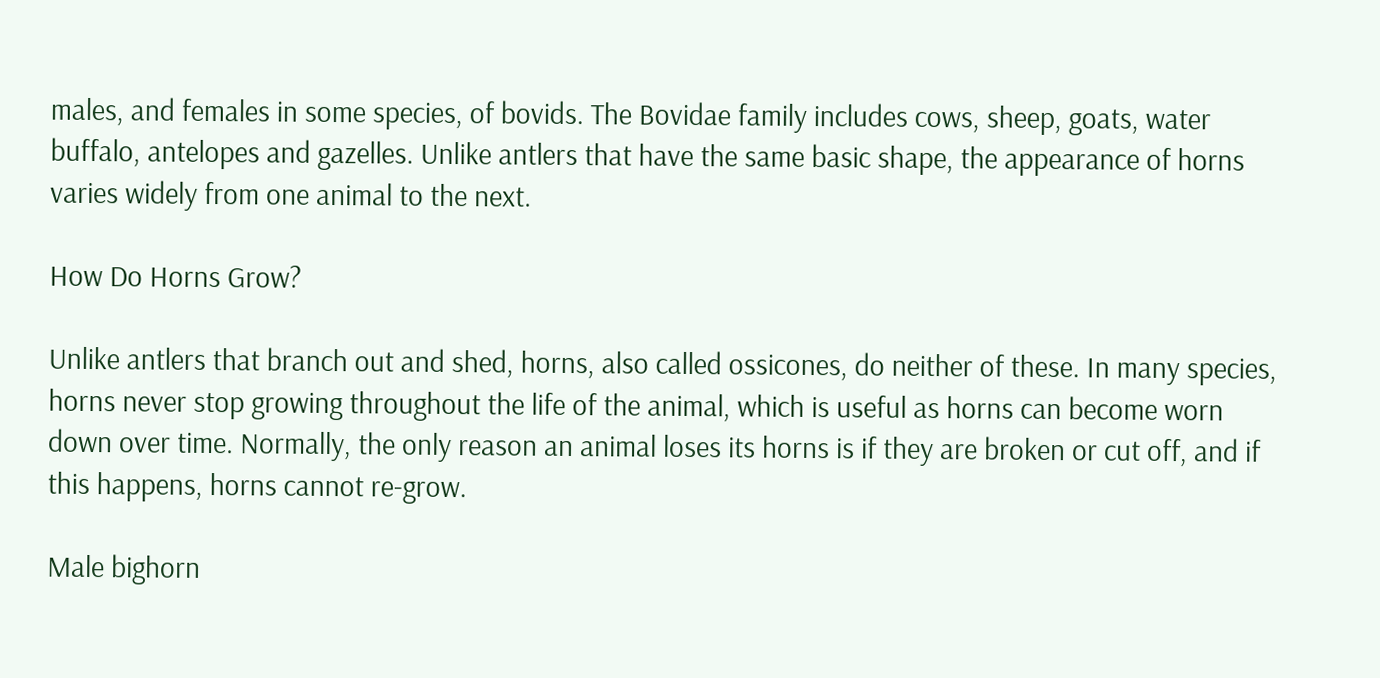males, and females in some species, of bovids. The Bovidae family includes cows, sheep, goats, water buffalo, antelopes and gazelles. Unlike antlers that have the same basic shape, the appearance of horns varies widely from one animal to the next.

How Do Horns Grow?

Unlike antlers that branch out and shed, horns, also called ossicones, do neither of these. In many species, horns never stop growing throughout the life of the animal, which is useful as horns can become worn down over time. Normally, the only reason an animal loses its horns is if they are broken or cut off, and if this happens, horns cannot re-grow.

Male bighorn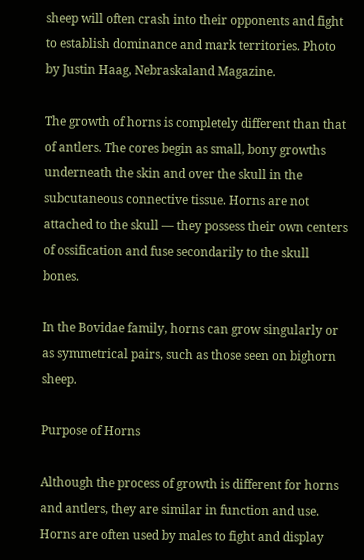sheep will often crash into their opponents and fight to establish dominance and mark territories. Photo by Justin Haag, Nebraskaland Magazine.

The growth of horns is completely different than that of antlers. The cores begin as small, bony growths underneath the skin and over the skull in the subcutaneous connective tissue. Horns are not attached to the skull — they possess their own centers of ossification and fuse secondarily to the skull bones.

In the Bovidae family, horns can grow singularly or as symmetrical pairs, such as those seen on bighorn sheep.

Purpose of Horns

Although the process of growth is different for horns and antlers, they are similar in function and use. Horns are often used by males to fight and display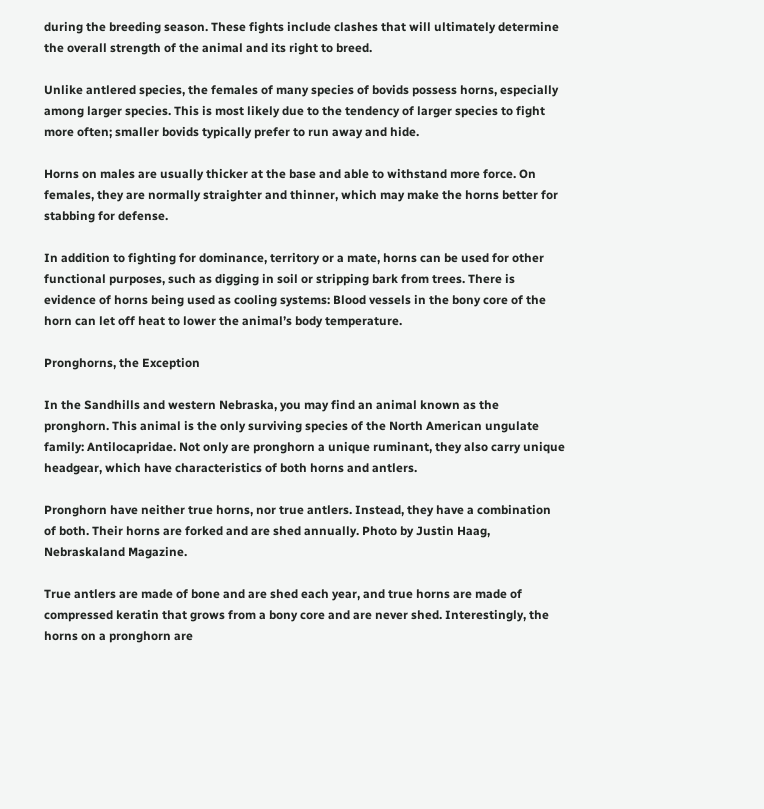during the breeding season. These fights include clashes that will ultimately determine the overall strength of the animal and its right to breed.

Unlike antlered species, the females of many species of bovids possess horns, especially among larger species. This is most likely due to the tendency of larger species to fight more often; smaller bovids typically prefer to run away and hide.

Horns on males are usually thicker at the base and able to withstand more force. On females, they are normally straighter and thinner, which may make the horns better for stabbing for defense.

In addition to fighting for dominance, territory or a mate, horns can be used for other functional purposes, such as digging in soil or stripping bark from trees. There is evidence of horns being used as cooling systems: Blood vessels in the bony core of the horn can let off heat to lower the animal’s body temperature.

Pronghorns, the Exception

In the Sandhills and western Nebraska, you may find an animal known as the pronghorn. This animal is the only surviving species of the North American ungulate family: Antilocapridae. Not only are pronghorn a unique ruminant, they also carry unique headgear, which have characteristics of both horns and antlers.

Pronghorn have neither true horns, nor true antlers. Instead, they have a combination of both. Their horns are forked and are shed annually. Photo by Justin Haag, Nebraskaland Magazine.

True antlers are made of bone and are shed each year, and true horns are made of compressed keratin that grows from a bony core and are never shed. Interestingly, the horns on a pronghorn are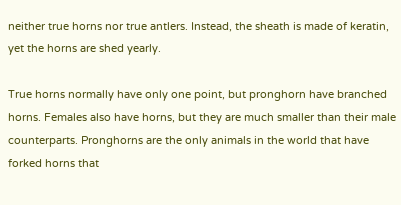neither true horns nor true antlers. Instead, the sheath is made of keratin, yet the horns are shed yearly.

True horns normally have only one point, but pronghorn have branched horns. Females also have horns, but they are much smaller than their male counterparts. Pronghorns are the only animals in the world that have forked horns that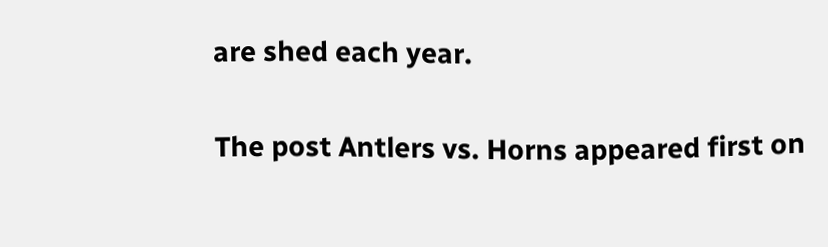are shed each year.

The post Antlers vs. Horns appeared first on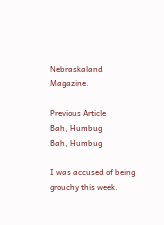Nebraskaland Magazine.

Previous Article
Bah, Humbug
Bah, Humbug

I was accused of being grouchy this week.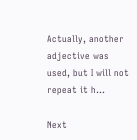Actually, another adjective was used, but I will not repeat it h...

Next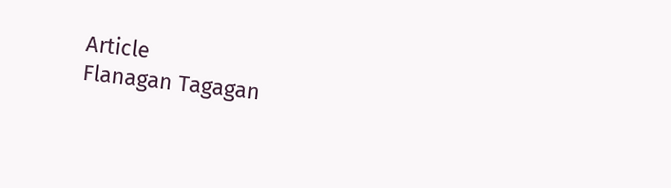Article
Flanagan Tagagan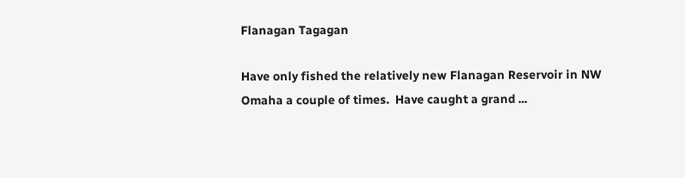Flanagan Tagagan

Have only fished the relatively new Flanagan Reservoir in NW Omaha a couple of times.  Have caught a grand ...